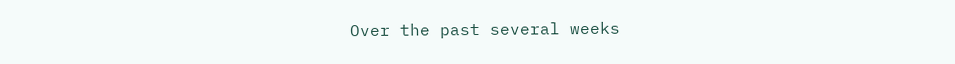Over the past several weeks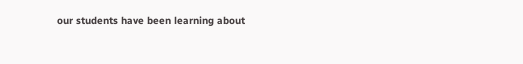our students have been learning about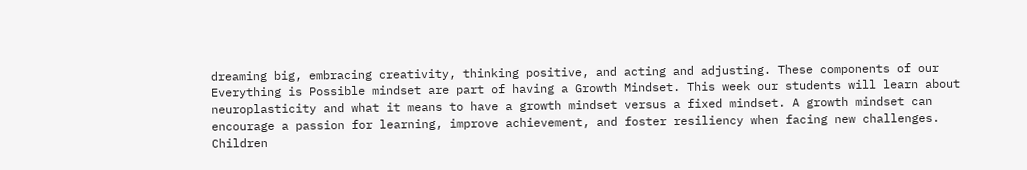dreaming big, embracing creativity, thinking positive, and acting and adjusting. These components of our Everything is Possible mindset are part of having a Growth Mindset. This week our students will learn about neuroplasticity and what it means to have a growth mindset versus a fixed mindset. A growth mindset can encourage a passion for learning, improve achievement, and foster resiliency when facing new challenges. Children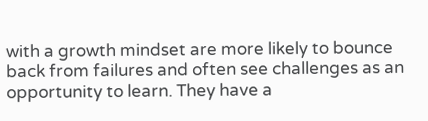with a growth mindset are more likely to bounce back from failures and often see challenges as an opportunity to learn. They have a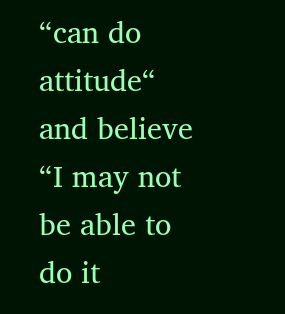“can do attitude“ and believe “I may not be able to do it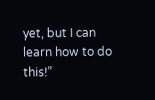yet, but I can learn how to do this!”